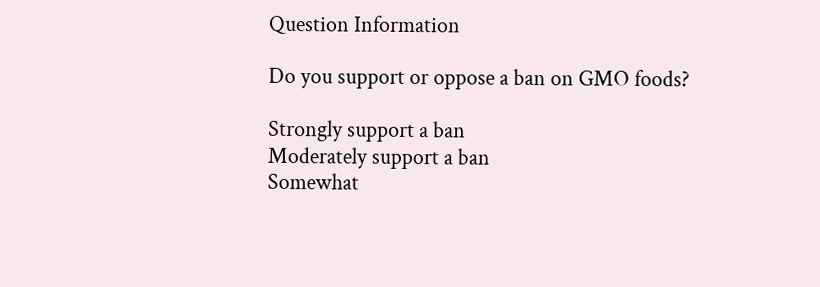Question Information

Do you support or oppose a ban on GMO foods?

Strongly support a ban
Moderately support a ban
Somewhat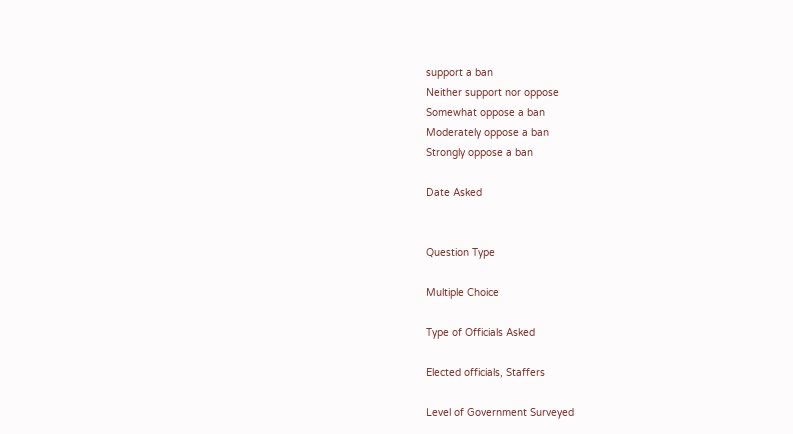support a ban
Neither support nor oppose
Somewhat oppose a ban
Moderately oppose a ban
Strongly oppose a ban

Date Asked


Question Type

Multiple Choice

Type of Officials Asked

Elected officials, Staffers

Level of Government Surveyed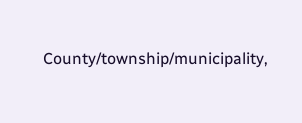County/township/municipality,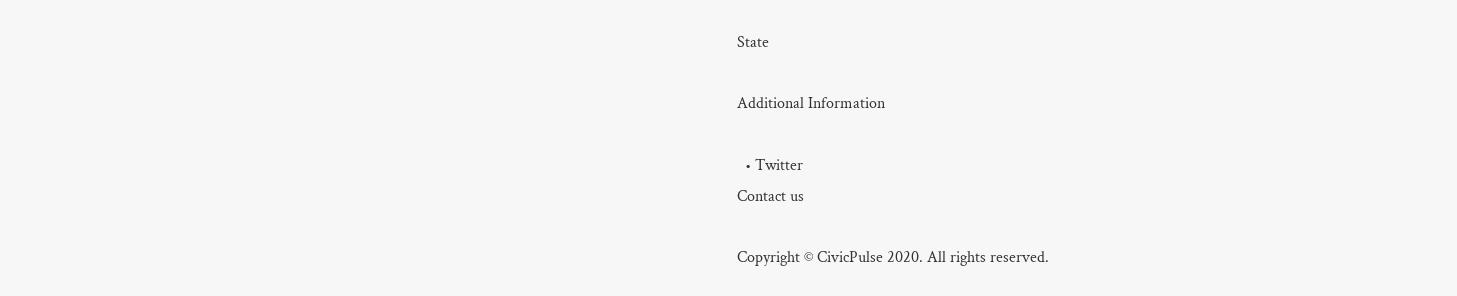State

Additional Information

  • Twitter
Contact us

Copyright © CivicPulse 2020. All rights reserved.